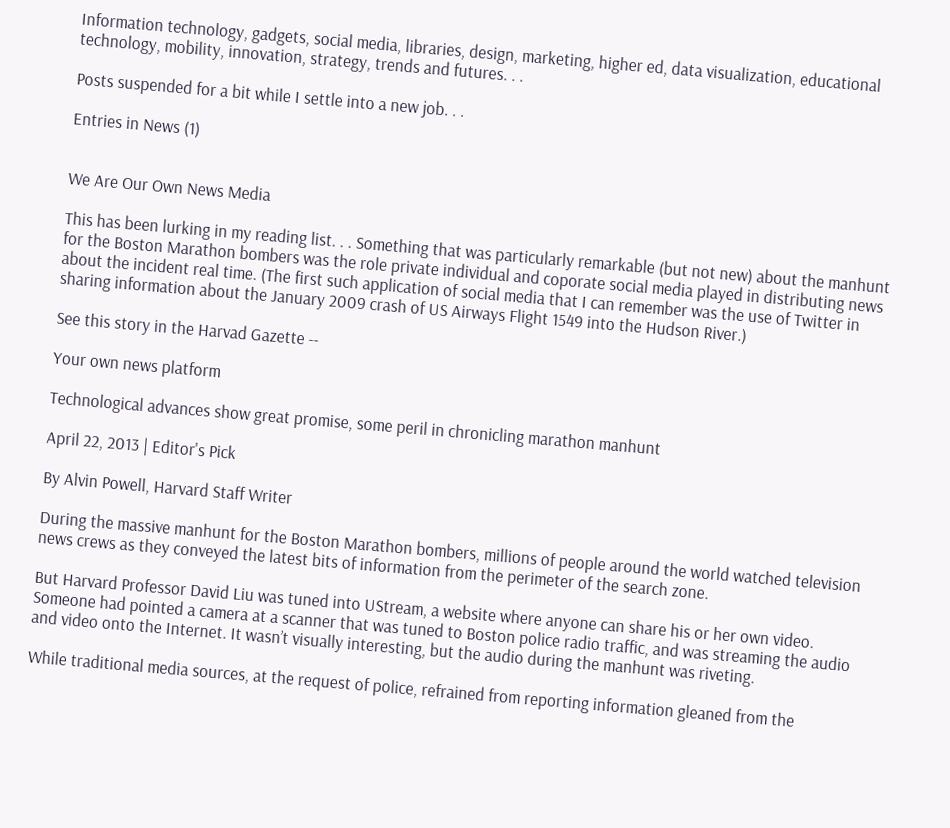Information technology, gadgets, social media, libraries, design, marketing, higher ed, data visualization, educational technology, mobility, innovation, strategy, trends and futures. . .

Posts suspended for a bit while I settle into a new job. . .

Entries in News (1)


We Are Our Own News Media

This has been lurking in my reading list. . . Something that was particularly remarkable (but not new) about the manhunt for the Boston Marathon bombers was the role private individual and coporate social media played in distributing news about the incident real time. (The first such application of social media that I can remember was the use of Twitter in sharing information about the January 2009 crash of US Airways Flight 1549 into the Hudson River.)

See this story in the Harvad Gazette --

Your own news platform

Technological advances show great promise, some peril in chronicling marathon manhunt

April 22, 2013 | Editor's Pick

By Alvin Powell, Harvard Staff Writer

During the massive manhunt for the Boston Marathon bombers, millions of people around the world watched television news crews as they conveyed the latest bits of information from the perimeter of the search zone.

But Harvard Professor David Liu was tuned into UStream, a website where anyone can share his or her own video. Someone had pointed a camera at a scanner that was tuned to Boston police radio traffic, and was streaming the audio and video onto the Internet. It wasn’t visually interesting, but the audio during the manhunt was riveting.

While traditional media sources, at the request of police, refrained from reporting information gleaned from the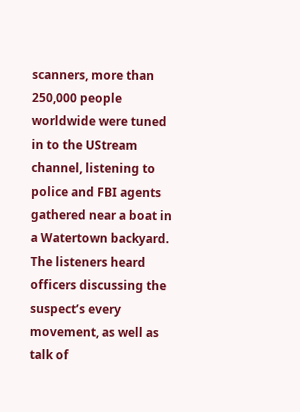scanners, more than 250,000 people worldwide were tuned in to the UStream channel, listening to police and FBI agents gathered near a boat in a Watertown backyard. The listeners heard officers discussing the suspect’s every movement, as well as talk of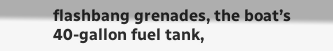flashbang grenades, the boat’s 40-gallon fuel tank,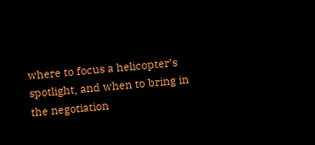where to focus a helicopter’s spotlight, and when to bring in the negotiation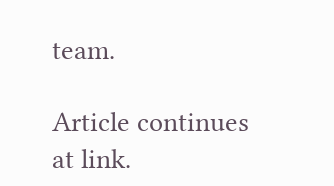team.

Article continues at link.